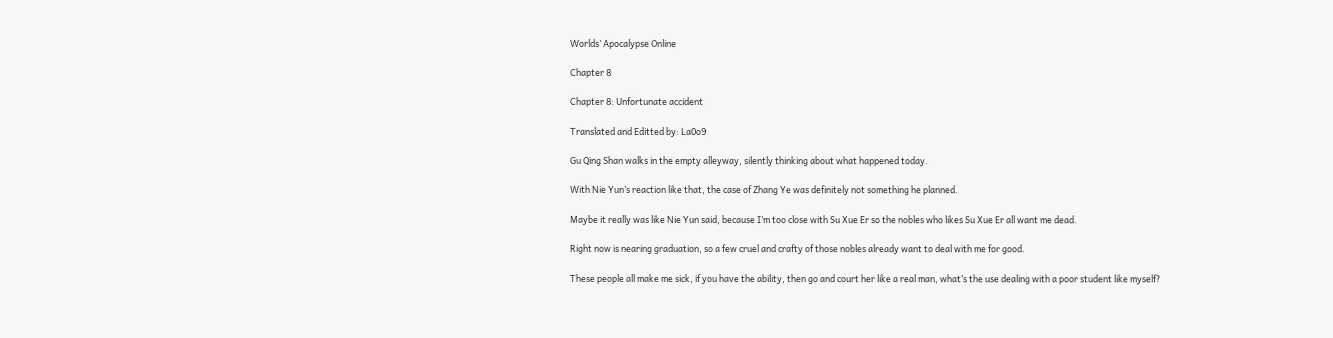Worlds’ Apocalypse Online

Chapter 8

Chapter 8: Unfortunate accident

Translated and Editted by: La0o9

Gu Qing Shan walks in the empty alleyway, silently thinking about what happened today.

With Nie Yun’s reaction like that, the case of Zhang Ye was definitely not something he planned.

Maybe it really was like Nie Yun said, because I’m too close with Su Xue Er so the nobles who likes Su Xue Er all want me dead.

Right now is nearing graduation, so a few cruel and crafty of those nobles already want to deal with me for good.

These people all make me sick, if you have the ability, then go and court her like a real man, what’s the use dealing with a poor student like myself?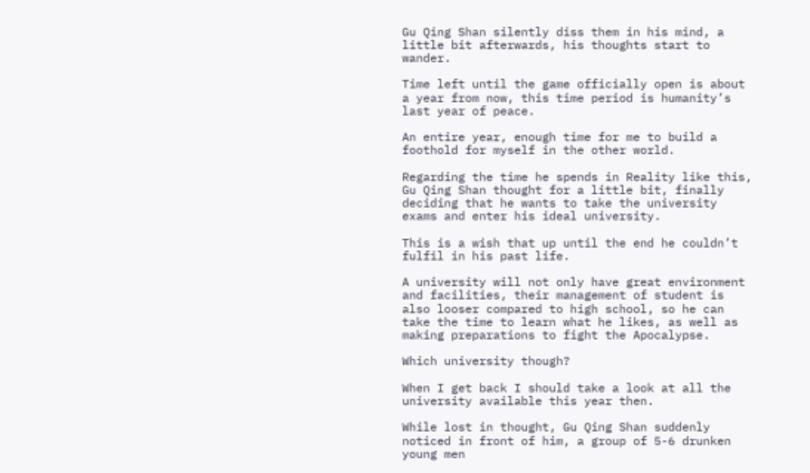Gu Qing Shan silently diss them in his mind, a little bit afterwards, his thoughts start to wander.

Time left until the game officially open is about a year from now, this time period is humanity’s last year of peace.

An entire year, enough time for me to build a foothold for myself in the other world.

Regarding the time he spends in Reality like this, Gu Qing Shan thought for a little bit, finally deciding that he wants to take the university exams and enter his ideal university.

This is a wish that up until the end he couldn’t fulfil in his past life.

A university will not only have great environment and facilities, their management of student is also looser compared to high school, so he can take the time to learn what he likes, as well as making preparations to fight the Apocalypse.

Which university though?

When I get back I should take a look at all the university available this year then.

While lost in thought, Gu Qing Shan suddenly noticed in front of him, a group of 5-6 drunken young men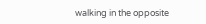walking in the opposite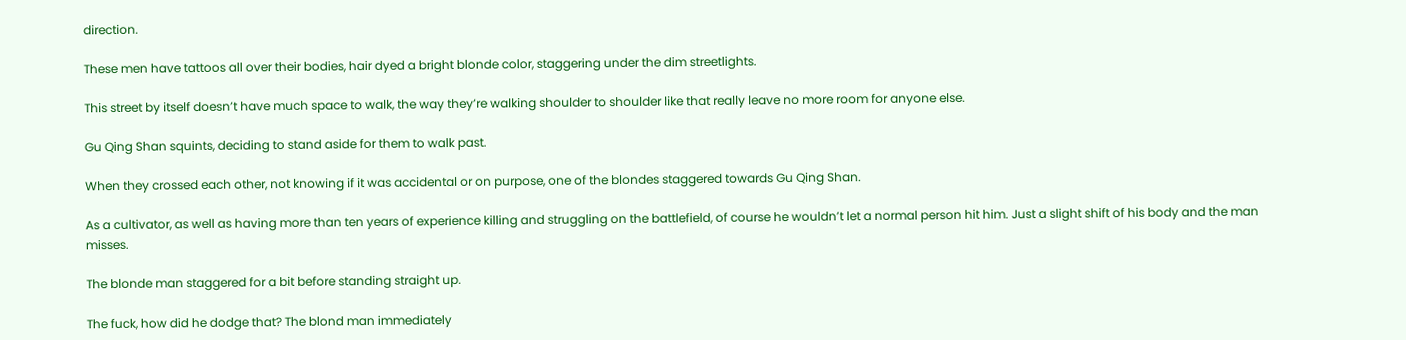direction.

These men have tattoos all over their bodies, hair dyed a bright blonde color, staggering under the dim streetlights.

This street by itself doesn’t have much space to walk, the way they’re walking shoulder to shoulder like that really leave no more room for anyone else.

Gu Qing Shan squints, deciding to stand aside for them to walk past.

When they crossed each other, not knowing if it was accidental or on purpose, one of the blondes staggered towards Gu Qing Shan.

As a cultivator, as well as having more than ten years of experience killing and struggling on the battlefield, of course he wouldn’t let a normal person hit him. Just a slight shift of his body and the man misses.

The blonde man staggered for a bit before standing straight up.

The fuck, how did he dodge that? The blond man immediately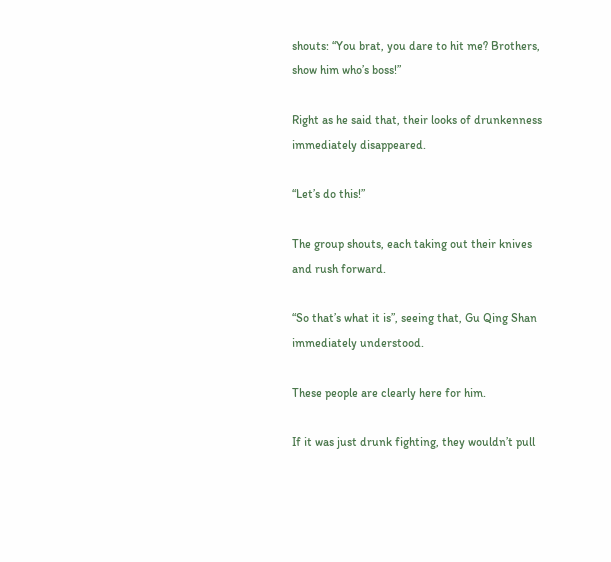shouts: “You brat, you dare to hit me? Brothers, show him who’s boss!”

Right as he said that, their looks of drunkenness immediately disappeared.

“Let’s do this!”

The group shouts, each taking out their knives and rush forward.

“So that’s what it is”, seeing that, Gu Qing Shan immediately understood.

These people are clearly here for him.

If it was just drunk fighting, they wouldn’t pull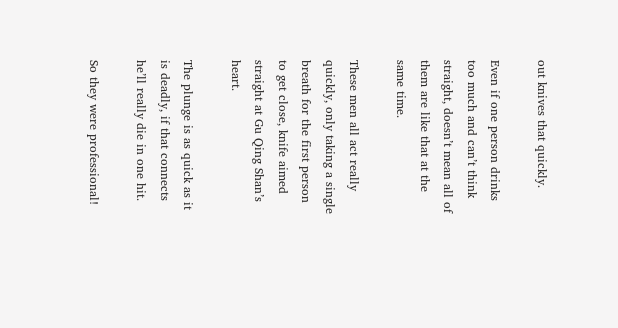out knives that quickly.

Even if one person drinks too much and can’t think straight, doesn’t mean all of them are like that at the same time.

These men all act really quickly, only taking a single breath for the first person to get close, knife aimed straight at Gu Qing Shan’s heart.

The plunge is as quick as it is deadly, if that connects he’ll really die in one hit.

So they were professional!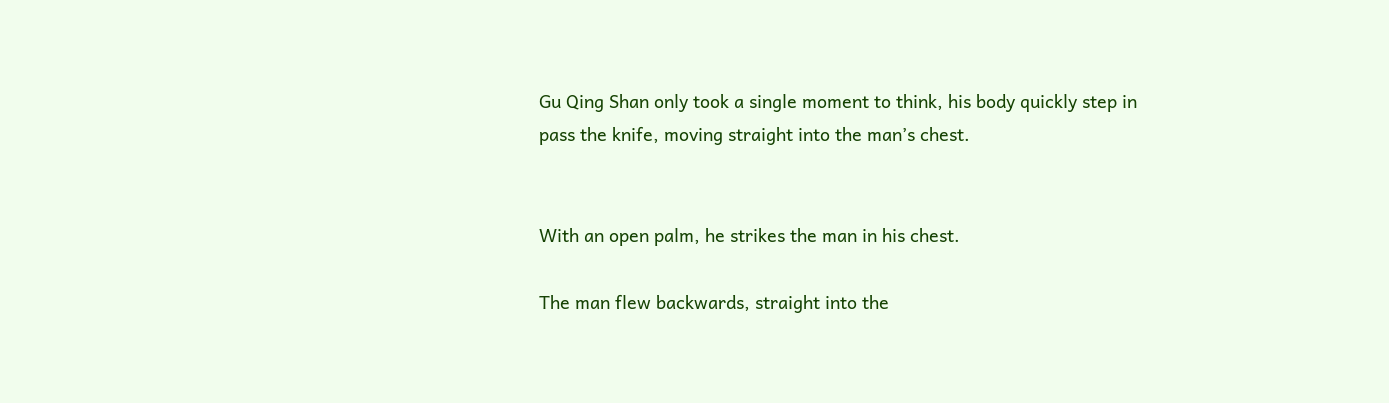Gu Qing Shan only took a single moment to think, his body quickly step in pass the knife, moving straight into the man’s chest.


With an open palm, he strikes the man in his chest.

The man flew backwards, straight into the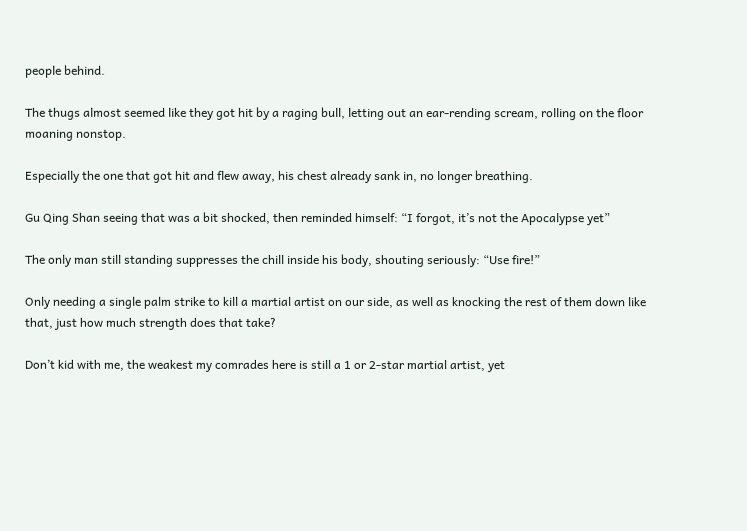people behind.

The thugs almost seemed like they got hit by a raging bull, letting out an ear-rending scream, rolling on the floor moaning nonstop.

Especially the one that got hit and flew away, his chest already sank in, no longer breathing.

Gu Qing Shan seeing that was a bit shocked, then reminded himself: “I forgot, it’s not the Apocalypse yet”

The only man still standing suppresses the chill inside his body, shouting seriously: “Use fire!”

Only needing a single palm strike to kill a martial artist on our side, as well as knocking the rest of them down like that, just how much strength does that take?

Don’t kid with me, the weakest my comrades here is still a 1 or 2-star martial artist, yet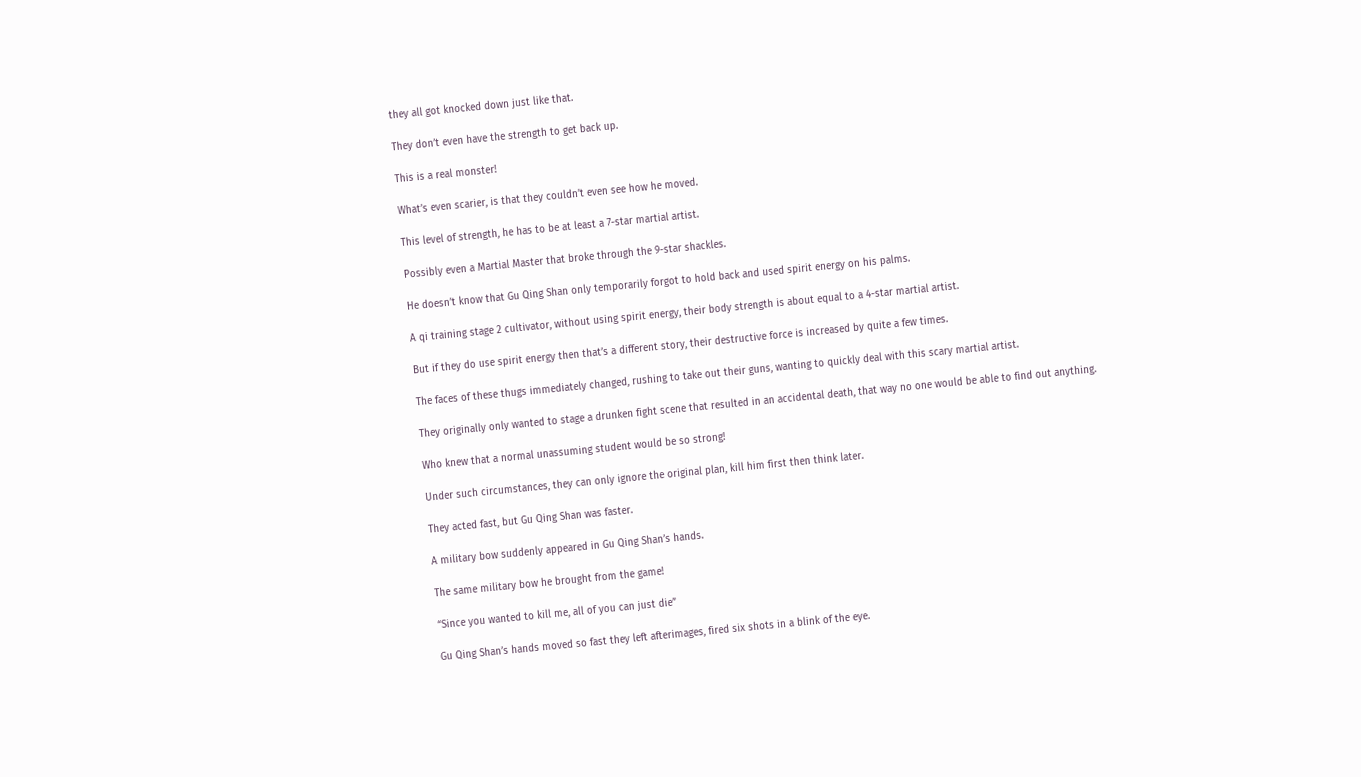they all got knocked down just like that.

They don’t even have the strength to get back up.

This is a real monster!

What’s even scarier, is that they couldn’t even see how he moved.

This level of strength, he has to be at least a 7-star martial artist.

Possibly even a Martial Master that broke through the 9-star shackles.

He doesn’t know that Gu Qing Shan only temporarily forgot to hold back and used spirit energy on his palms.

A qi training stage 2 cultivator, without using spirit energy, their body strength is about equal to a 4-star martial artist.

But if they do use spirit energy then that’s a different story, their destructive force is increased by quite a few times.

The faces of these thugs immediately changed, rushing to take out their guns, wanting to quickly deal with this scary martial artist.

They originally only wanted to stage a drunken fight scene that resulted in an accidental death, that way no one would be able to find out anything.

Who knew that a normal unassuming student would be so strong!

Under such circumstances, they can only ignore the original plan, kill him first then think later.

They acted fast, but Gu Qing Shan was faster.

A military bow suddenly appeared in Gu Qing Shan’s hands.

The same military bow he brought from the game!

“Since you wanted to kill me, all of you can just die”

Gu Qing Shan’s hands moved so fast they left afterimages, fired six shots in a blink of the eye.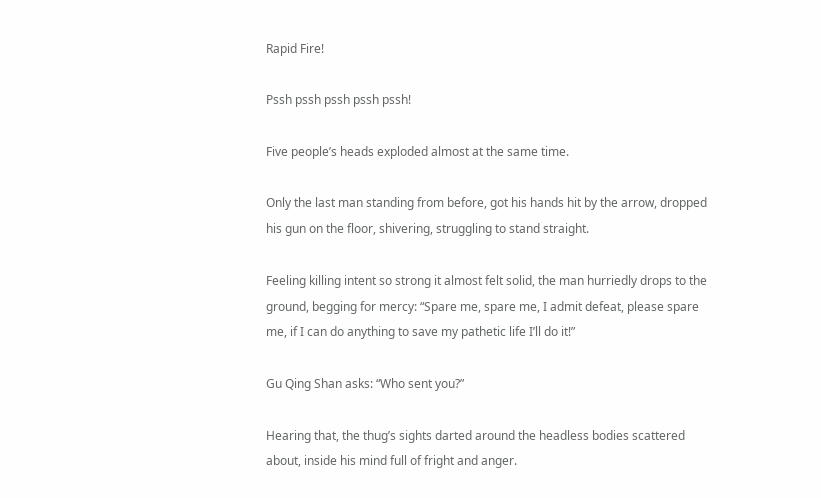Rapid Fire!

Pssh pssh pssh pssh pssh!

Five people’s heads exploded almost at the same time.

Only the last man standing from before, got his hands hit by the arrow, dropped his gun on the floor, shivering, struggling to stand straight.

Feeling killing intent so strong it almost felt solid, the man hurriedly drops to the ground, begging for mercy: “Spare me, spare me, I admit defeat, please spare me, if I can do anything to save my pathetic life I’ll do it!”

Gu Qing Shan asks: “Who sent you?”

Hearing that, the thug’s sights darted around the headless bodies scattered about, inside his mind full of fright and anger.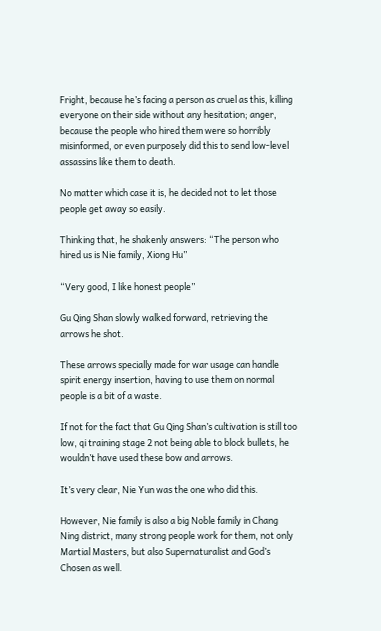Fright, because he’s facing a person as cruel as this, killing everyone on their side without any hesitation; anger, because the people who hired them were so horribly misinformed, or even purposely did this to send low-level assassins like them to death.

No matter which case it is, he decided not to let those people get away so easily.

Thinking that, he shakenly answers: “The person who hired us is Nie family, Xiong Hu”

“Very good, I like honest people”

Gu Qing Shan slowly walked forward, retrieving the arrows he shot.

These arrows specially made for war usage can handle spirit energy insertion, having to use them on normal people is a bit of a waste.

If not for the fact that Gu Qing Shan’s cultivation is still too low, qi training stage 2 not being able to block bullets, he wouldn’t have used these bow and arrows.

It’s very clear, Nie Yun was the one who did this.

However, Nie family is also a big Noble family in Chang Ning district, many strong people work for them, not only Martial Masters, but also Supernaturalist and God’s Chosen as well.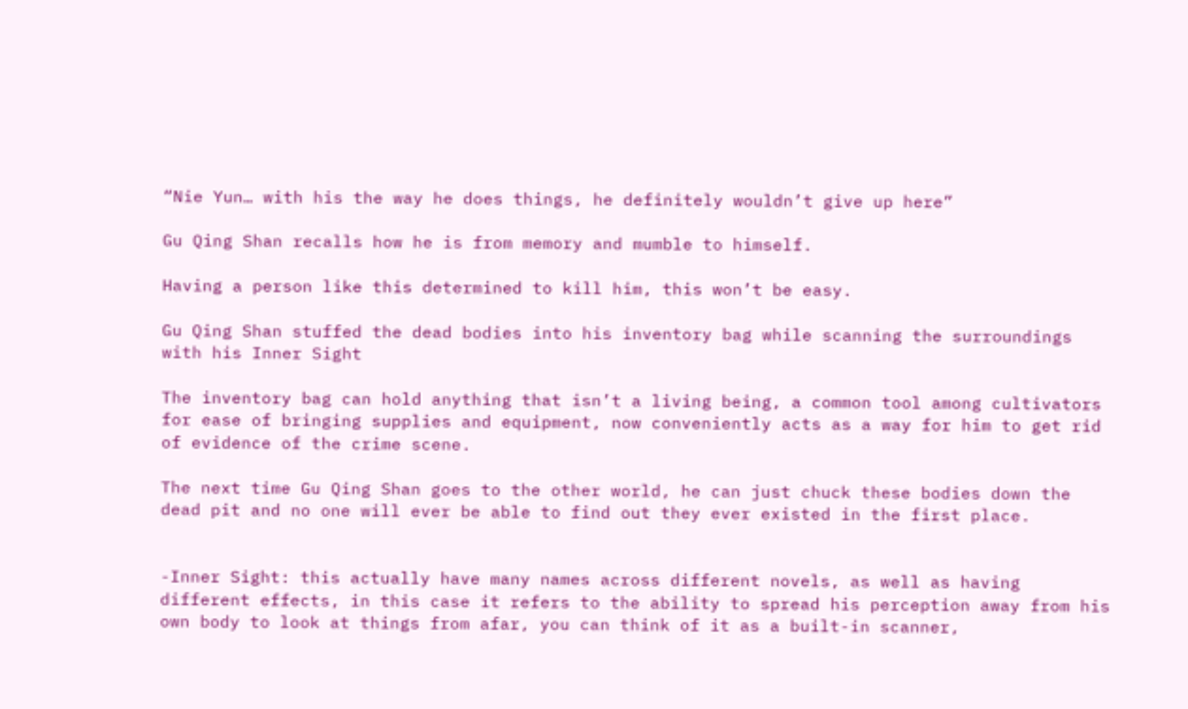“Nie Yun… with his the way he does things, he definitely wouldn’t give up here”

Gu Qing Shan recalls how he is from memory and mumble to himself.

Having a person like this determined to kill him, this won’t be easy.

Gu Qing Shan stuffed the dead bodies into his inventory bag while scanning the surroundings with his Inner Sight

The inventory bag can hold anything that isn’t a living being, a common tool among cultivators for ease of bringing supplies and equipment, now conveniently acts as a way for him to get rid of evidence of the crime scene.

The next time Gu Qing Shan goes to the other world, he can just chuck these bodies down the dead pit and no one will ever be able to find out they ever existed in the first place.


-Inner Sight: this actually have many names across different novels, as well as having different effects, in this case it refers to the ability to spread his perception away from his own body to look at things from afar, you can think of it as a built-in scanner,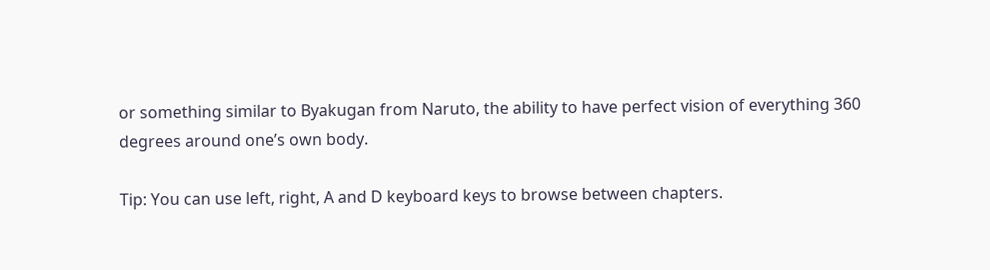or something similar to Byakugan from Naruto, the ability to have perfect vision of everything 360 degrees around one’s own body.

Tip: You can use left, right, A and D keyboard keys to browse between chapters.